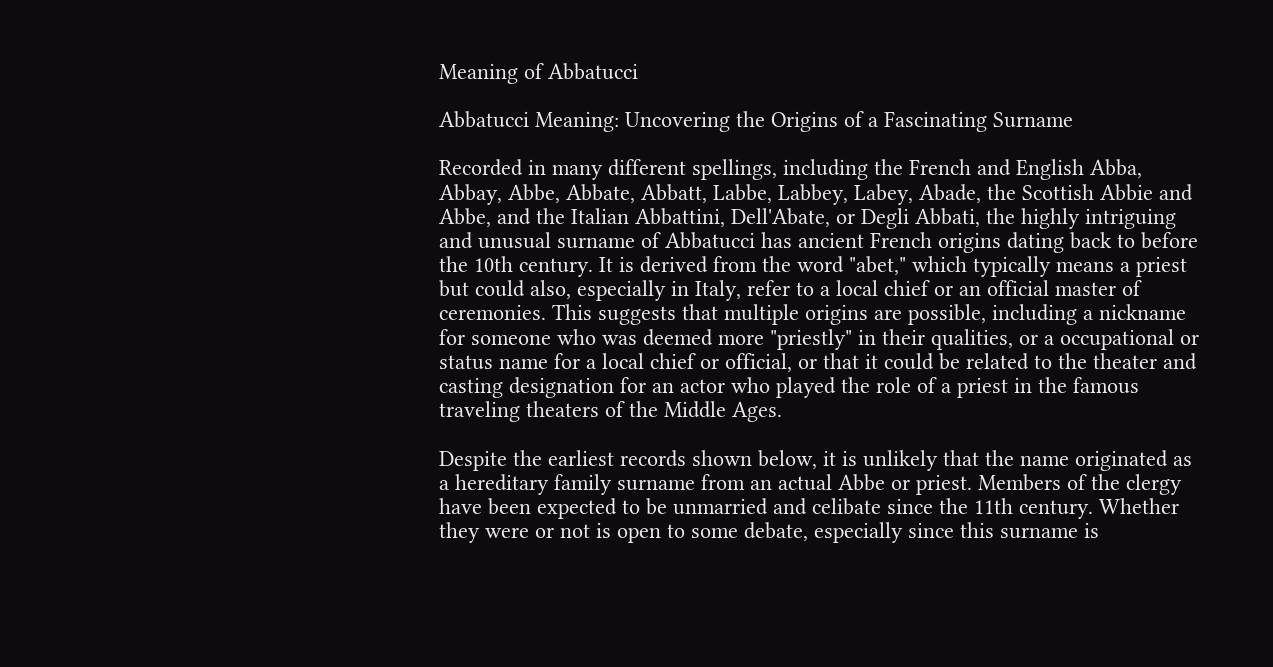Meaning of Abbatucci

Abbatucci Meaning: Uncovering the Origins of a Fascinating Surname

Recorded in many different spellings, including the French and English Abba, Abbay, Abbe, Abbate, Abbatt, Labbe, Labbey, Labey, Abade, the Scottish Abbie and Abbe, and the Italian Abbattini, Dell'Abate, or Degli Abbati, the highly intriguing and unusual surname of Abbatucci has ancient French origins dating back to before the 10th century. It is derived from the word "abet," which typically means a priest but could also, especially in Italy, refer to a local chief or an official master of ceremonies. This suggests that multiple origins are possible, including a nickname for someone who was deemed more "priestly" in their qualities, or a occupational or status name for a local chief or official, or that it could be related to the theater and casting designation for an actor who played the role of a priest in the famous traveling theaters of the Middle Ages.

Despite the earliest records shown below, it is unlikely that the name originated as a hereditary family surname from an actual Abbe or priest. Members of the clergy have been expected to be unmarried and celibate since the 11th century. Whether they were or not is open to some debate, especially since this surname is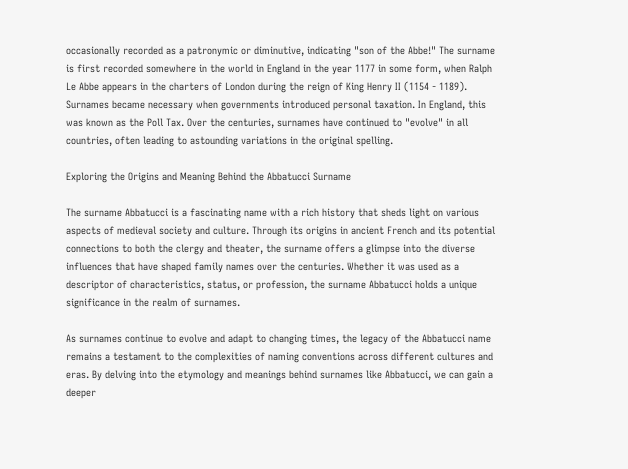occasionally recorded as a patronymic or diminutive, indicating "son of the Abbe!" The surname is first recorded somewhere in the world in England in the year 1177 in some form, when Ralph Le Abbe appears in the charters of London during the reign of King Henry II (1154 - 1189). Surnames became necessary when governments introduced personal taxation. In England, this was known as the Poll Tax. Over the centuries, surnames have continued to "evolve" in all countries, often leading to astounding variations in the original spelling.

Exploring the Origins and Meaning Behind the Abbatucci Surname

The surname Abbatucci is a fascinating name with a rich history that sheds light on various aspects of medieval society and culture. Through its origins in ancient French and its potential connections to both the clergy and theater, the surname offers a glimpse into the diverse influences that have shaped family names over the centuries. Whether it was used as a descriptor of characteristics, status, or profession, the surname Abbatucci holds a unique significance in the realm of surnames.

As surnames continue to evolve and adapt to changing times, the legacy of the Abbatucci name remains a testament to the complexities of naming conventions across different cultures and eras. By delving into the etymology and meanings behind surnames like Abbatucci, we can gain a deeper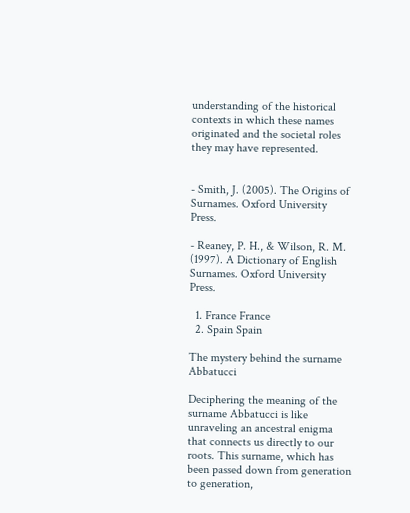understanding of the historical contexts in which these names originated and the societal roles they may have represented.


- Smith, J. (2005). The Origins of Surnames. Oxford University Press.

- Reaney, P. H., & Wilson, R. M. (1997). A Dictionary of English Surnames. Oxford University Press.

  1. France France
  2. Spain Spain

The mystery behind the surname Abbatucci

Deciphering the meaning of the surname Abbatucci is like unraveling an ancestral enigma that connects us directly to our roots. This surname, which has been passed down from generation to generation,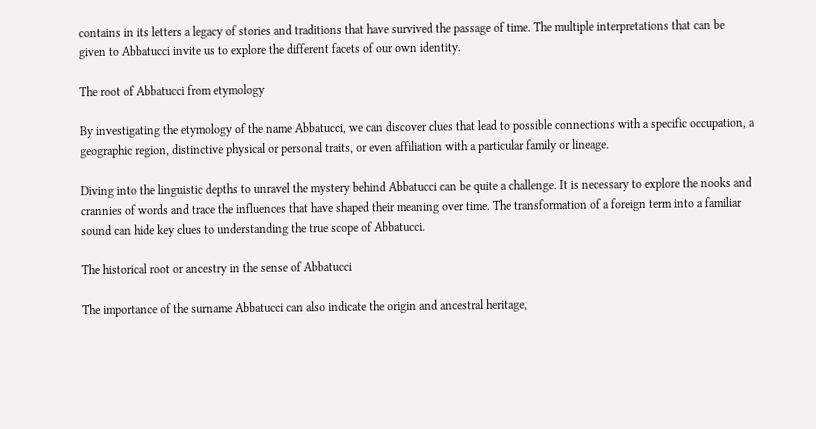contains in its letters a legacy of stories and traditions that have survived the passage of time. The multiple interpretations that can be given to Abbatucci invite us to explore the different facets of our own identity.

The root of Abbatucci from etymology

By investigating the etymology of the name Abbatucci, we can discover clues that lead to possible connections with a specific occupation, a geographic region, distinctive physical or personal traits, or even affiliation with a particular family or lineage.

Diving into the linguistic depths to unravel the mystery behind Abbatucci can be quite a challenge. It is necessary to explore the nooks and crannies of words and trace the influences that have shaped their meaning over time. The transformation of a foreign term into a familiar sound can hide key clues to understanding the true scope of Abbatucci.

The historical root or ancestry in the sense of Abbatucci

The importance of the surname Abbatucci can also indicate the origin and ancestral heritage,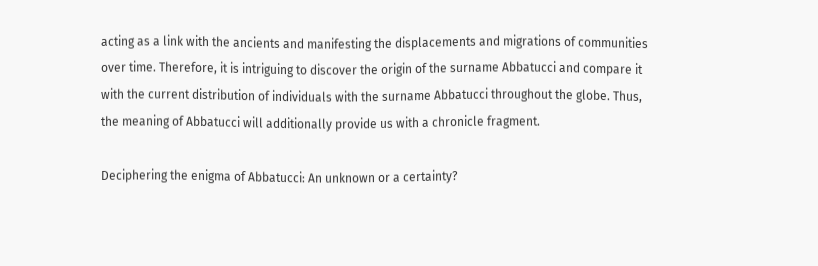acting as a link with the ancients and manifesting the displacements and migrations of communities over time. Therefore, it is intriguing to discover the origin of the surname Abbatucci and compare it with the current distribution of individuals with the surname Abbatucci throughout the globe. Thus, the meaning of Abbatucci will additionally provide us with a chronicle fragment.

Deciphering the enigma of Abbatucci: An unknown or a certainty?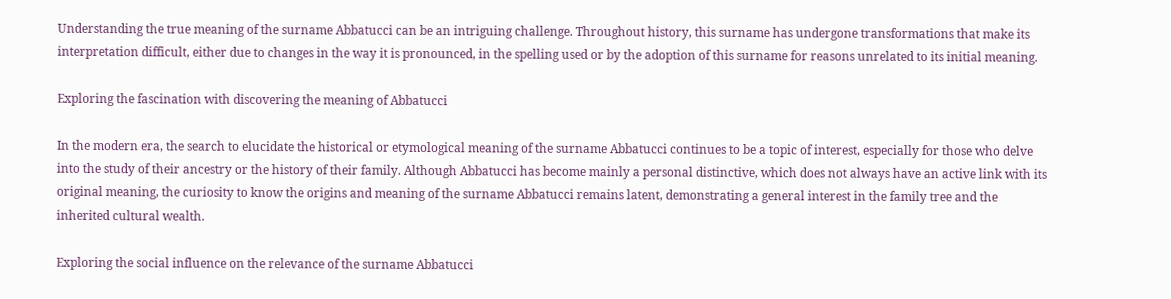Understanding the true meaning of the surname Abbatucci can be an intriguing challenge. Throughout history, this surname has undergone transformations that make its interpretation difficult, either due to changes in the way it is pronounced, in the spelling used or by the adoption of this surname for reasons unrelated to its initial meaning.

Exploring the fascination with discovering the meaning of Abbatucci

In the modern era, the search to elucidate the historical or etymological meaning of the surname Abbatucci continues to be a topic of interest, especially for those who delve into the study of their ancestry or the history of their family. Although Abbatucci has become mainly a personal distinctive, which does not always have an active link with its original meaning, the curiosity to know the origins and meaning of the surname Abbatucci remains latent, demonstrating a general interest in the family tree and the inherited cultural wealth.

Exploring the social influence on the relevance of the surname Abbatucci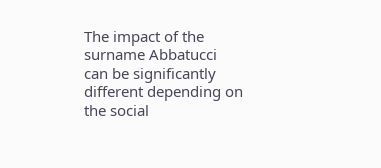The impact of the surname Abbatucci can be significantly different depending on the social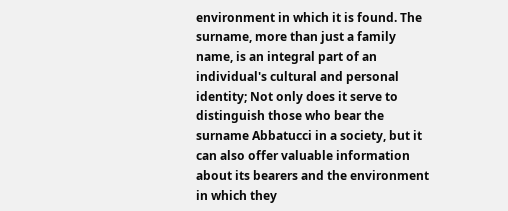environment in which it is found. The surname, more than just a family name, is an integral part of an individual's cultural and personal identity; Not only does it serve to distinguish those who bear the surname Abbatucci in a society, but it can also offer valuable information about its bearers and the environment in which they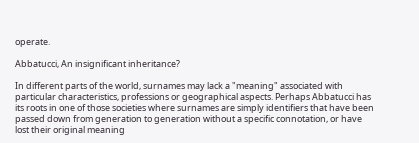operate.

Abbatucci, An insignificant inheritance?

In different parts of the world, surnames may lack a "meaning" associated with particular characteristics, professions or geographical aspects. Perhaps Abbatucci has its roots in one of those societies where surnames are simply identifiers that have been passed down from generation to generation without a specific connotation, or have lost their original meaning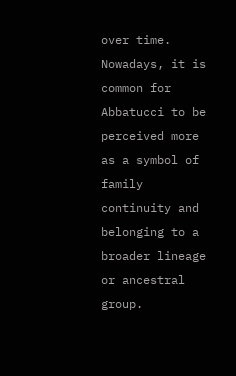over time. Nowadays, it is common for Abbatucci to be perceived more as a symbol of family continuity and belonging to a broader lineage or ancestral group.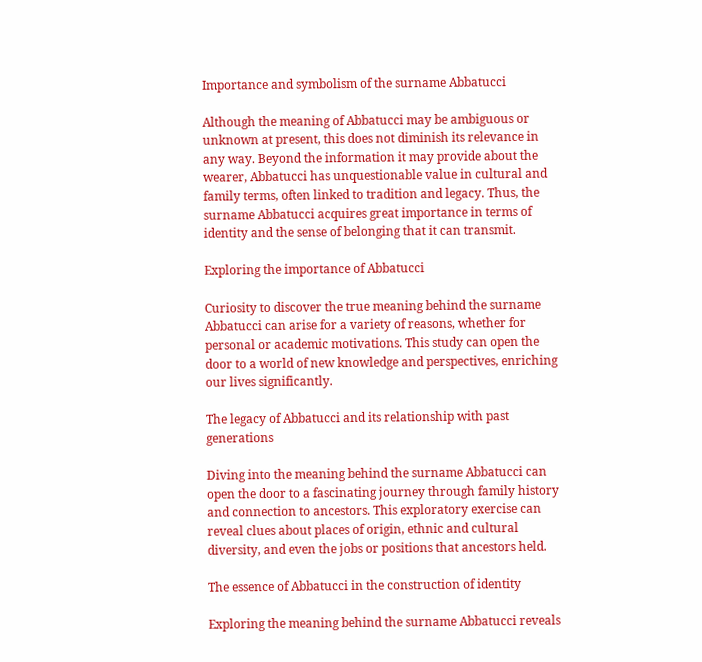Importance and symbolism of the surname Abbatucci

Although the meaning of Abbatucci may be ambiguous or unknown at present, this does not diminish its relevance in any way. Beyond the information it may provide about the wearer, Abbatucci has unquestionable value in cultural and family terms, often linked to tradition and legacy. Thus, the surname Abbatucci acquires great importance in terms of identity and the sense of belonging that it can transmit.

Exploring the importance of Abbatucci

Curiosity to discover the true meaning behind the surname Abbatucci can arise for a variety of reasons, whether for personal or academic motivations. This study can open the door to a world of new knowledge and perspectives, enriching our lives significantly.

The legacy of Abbatucci and its relationship with past generations

Diving into the meaning behind the surname Abbatucci can open the door to a fascinating journey through family history and connection to ancestors. This exploratory exercise can reveal clues about places of origin, ethnic and cultural diversity, and even the jobs or positions that ancestors held.

The essence of Abbatucci in the construction of identity

Exploring the meaning behind the surname Abbatucci reveals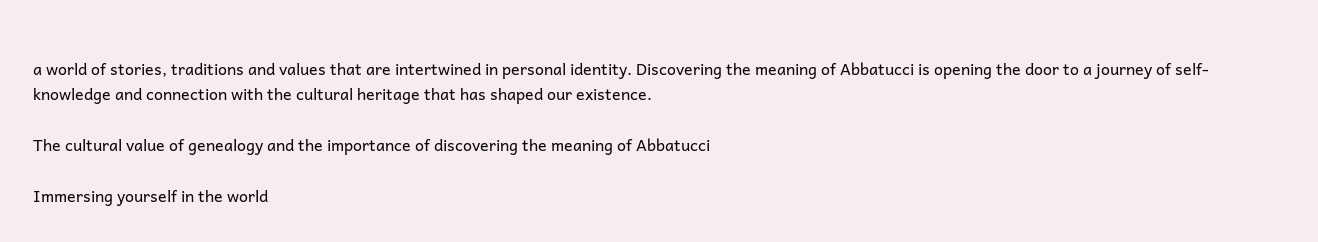a world of stories, traditions and values that are intertwined in personal identity. Discovering the meaning of Abbatucci is opening the door to a journey of self-knowledge and connection with the cultural heritage that has shaped our existence.

The cultural value of genealogy and the importance of discovering the meaning of Abbatucci

Immersing yourself in the world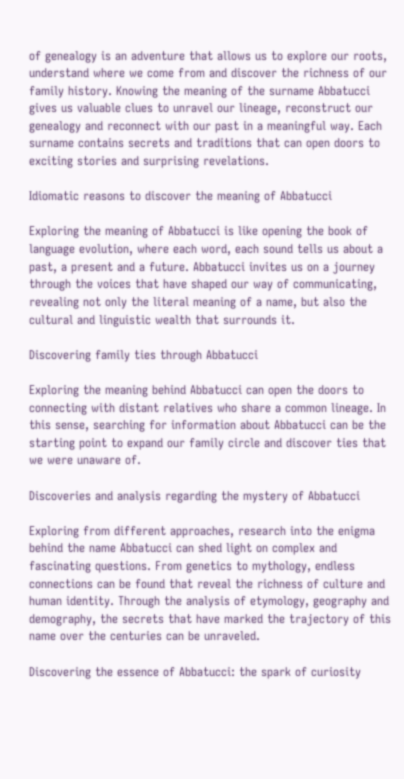of genealogy is an adventure that allows us to explore our roots, understand where we come from and discover the richness of our family history. Knowing the meaning of the surname Abbatucci gives us valuable clues to unravel our lineage, reconstruct our genealogy and reconnect with our past in a meaningful way. Each surname contains secrets and traditions that can open doors to exciting stories and surprising revelations.

Idiomatic reasons to discover the meaning of Abbatucci

Exploring the meaning of Abbatucci is like opening the book of language evolution, where each word, each sound tells us about a past, a present and a future. Abbatucci invites us on a journey through the voices that have shaped our way of communicating, revealing not only the literal meaning of a name, but also the cultural and linguistic wealth that surrounds it.

Discovering family ties through Abbatucci

Exploring the meaning behind Abbatucci can open the doors to connecting with distant relatives who share a common lineage. In this sense, searching for information about Abbatucci can be the starting point to expand our family circle and discover ties that we were unaware of.

Discoveries and analysis regarding the mystery of Abbatucci

Exploring from different approaches, research into the enigma behind the name Abbatucci can shed light on complex and fascinating questions. From genetics to mythology, endless connections can be found that reveal the richness of culture and human identity. Through the analysis of etymology, geography and demography, the secrets that have marked the trajectory of this name over the centuries can be unraveled.

Discovering the essence of Abbatucci: the spark of curiosity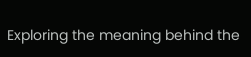Exploring the meaning behind the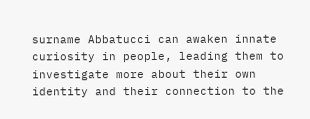surname Abbatucci can awaken innate curiosity in people, leading them to investigate more about their own identity and their connection to the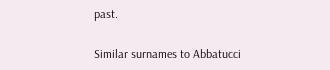past.

Similar surnames to Abbatucci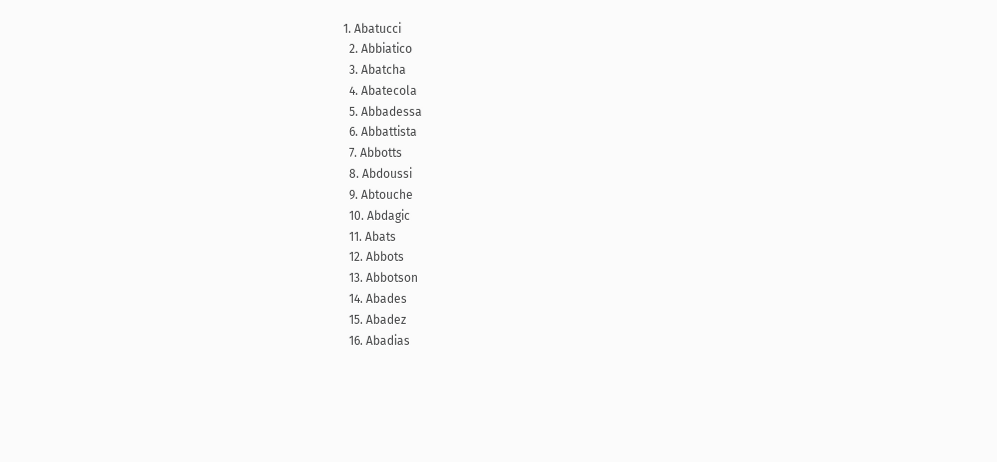1. Abatucci
  2. Abbiatico
  3. Abatcha
  4. Abatecola
  5. Abbadessa
  6. Abbattista
  7. Abbotts
  8. Abdoussi
  9. Abtouche
  10. Abdagic
  11. Abats
  12. Abbots
  13. Abbotson
  14. Abades
  15. Abadez
  16. Abadias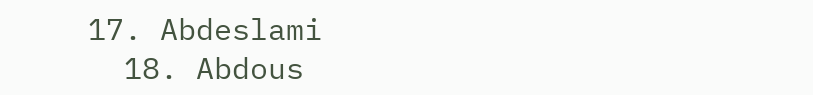17. Abdeslami
  18. Abdous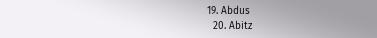19. Abdus
  20. Abitz